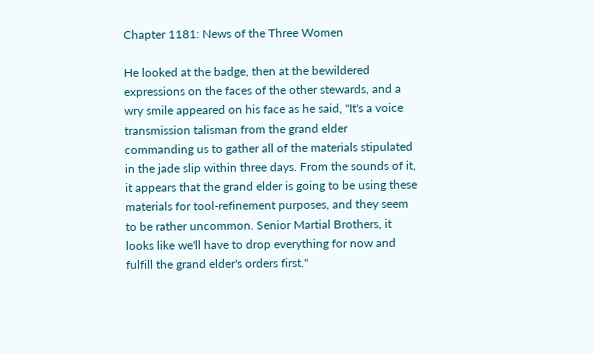Chapter 1181: News of the Three Women

He looked at the badge, then at the bewildered expressions on the faces of the other stewards, and a wry smile appeared on his face as he said, "It's a voice transmission talisman from the grand elder commanding us to gather all of the materials stipulated in the jade slip within three days. From the sounds of it, it appears that the grand elder is going to be using these materials for tool-refinement purposes, and they seem to be rather uncommon. Senior Martial Brothers, it looks like we'll have to drop everything for now and fulfill the grand elder's orders first."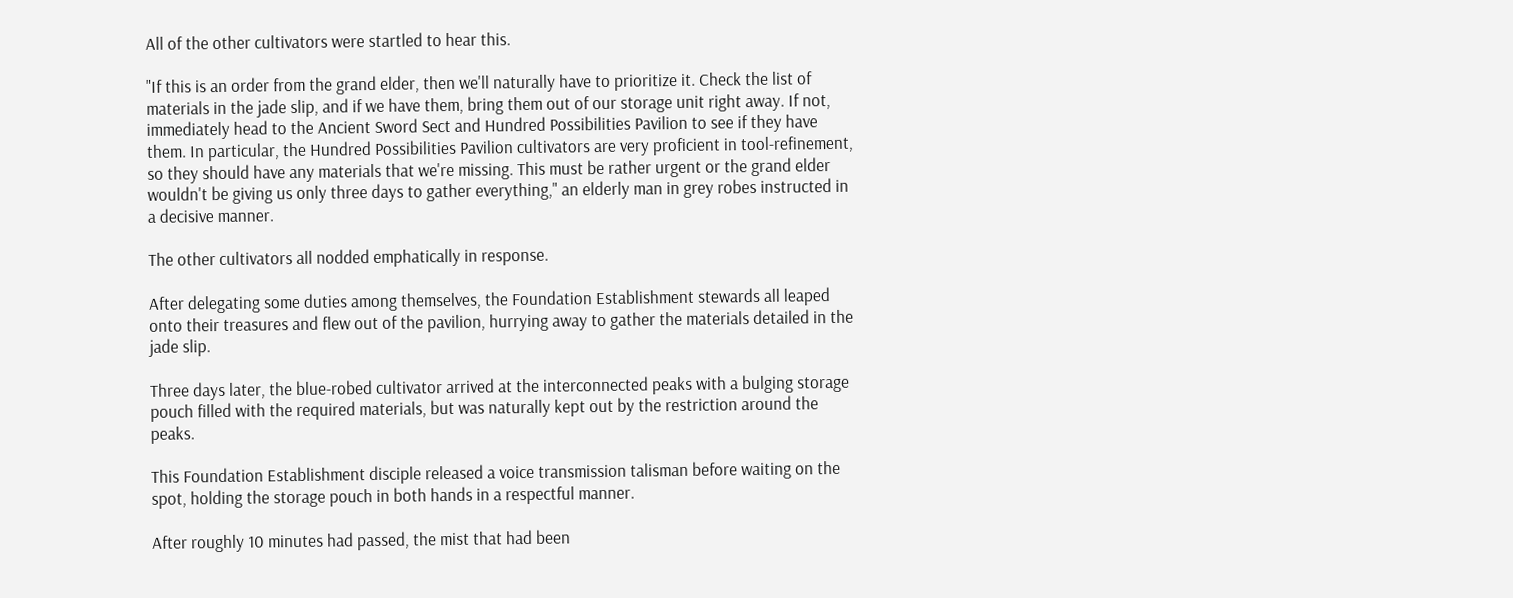All of the other cultivators were startled to hear this.

"If this is an order from the grand elder, then we'll naturally have to prioritize it. Check the list of materials in the jade slip, and if we have them, bring them out of our storage unit right away. If not, immediately head to the Ancient Sword Sect and Hundred Possibilities Pavilion to see if they have them. In particular, the Hundred Possibilities Pavilion cultivators are very proficient in tool-refinement, so they should have any materials that we're missing. This must be rather urgent or the grand elder wouldn't be giving us only three days to gather everything," an elderly man in grey robes instructed in a decisive manner.

The other cultivators all nodded emphatically in response.

After delegating some duties among themselves, the Foundation Establishment stewards all leaped onto their treasures and flew out of the pavilion, hurrying away to gather the materials detailed in the jade slip.

Three days later, the blue-robed cultivator arrived at the interconnected peaks with a bulging storage pouch filled with the required materials, but was naturally kept out by the restriction around the peaks.

This Foundation Establishment disciple released a voice transmission talisman before waiting on the spot, holding the storage pouch in both hands in a respectful manner.

After roughly 10 minutes had passed, the mist that had been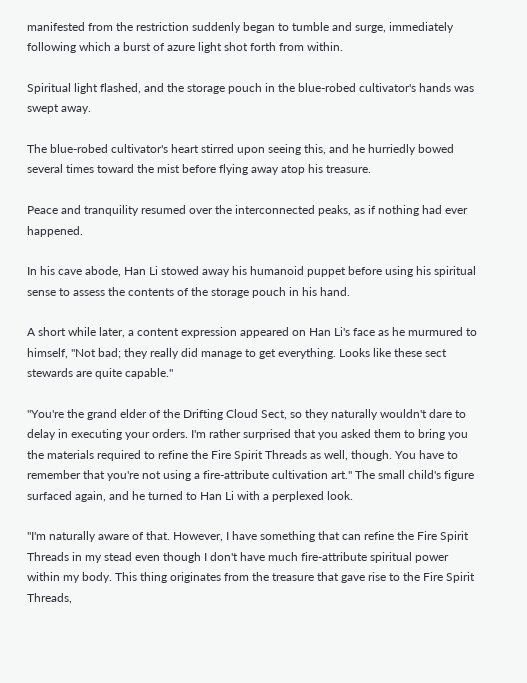manifested from the restriction suddenly began to tumble and surge, immediately following which a burst of azure light shot forth from within.

Spiritual light flashed, and the storage pouch in the blue-robed cultivator's hands was swept away.

The blue-robed cultivator's heart stirred upon seeing this, and he hurriedly bowed several times toward the mist before flying away atop his treasure.

Peace and tranquility resumed over the interconnected peaks, as if nothing had ever happened.

In his cave abode, Han Li stowed away his humanoid puppet before using his spiritual sense to assess the contents of the storage pouch in his hand.

A short while later, a content expression appeared on Han Li's face as he murmured to himself, "Not bad; they really did manage to get everything. Looks like these sect stewards are quite capable."

"You're the grand elder of the Drifting Cloud Sect, so they naturally wouldn't dare to delay in executing your orders. I'm rather surprised that you asked them to bring you the materials required to refine the Fire Spirit Threads as well, though. You have to remember that you're not using a fire-attribute cultivation art." The small child's figure surfaced again, and he turned to Han Li with a perplexed look.

"I'm naturally aware of that. However, I have something that can refine the Fire Spirit Threads in my stead even though I don't have much fire-attribute spiritual power within my body. This thing originates from the treasure that gave rise to the Fire Spirit Threads,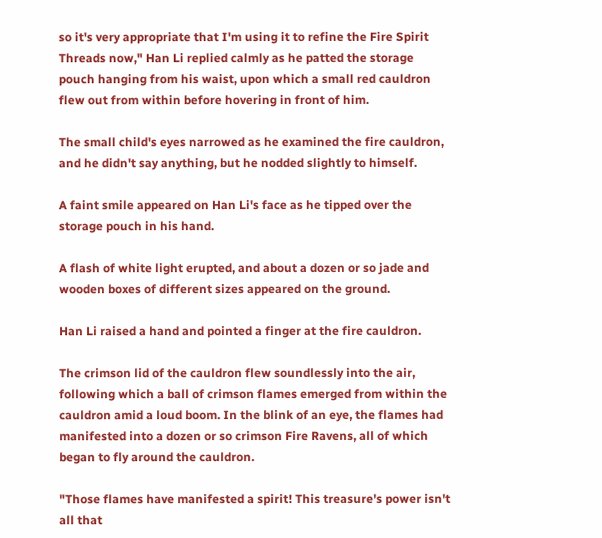so it's very appropriate that I'm using it to refine the Fire Spirit Threads now," Han Li replied calmly as he patted the storage pouch hanging from his waist, upon which a small red cauldron flew out from within before hovering in front of him.

The small child's eyes narrowed as he examined the fire cauldron, and he didn't say anything, but he nodded slightly to himself.

A faint smile appeared on Han Li's face as he tipped over the storage pouch in his hand.

A flash of white light erupted, and about a dozen or so jade and wooden boxes of different sizes appeared on the ground.

Han Li raised a hand and pointed a finger at the fire cauldron.

The crimson lid of the cauldron flew soundlessly into the air, following which a ball of crimson flames emerged from within the cauldron amid a loud boom. In the blink of an eye, the flames had manifested into a dozen or so crimson Fire Ravens, all of which began to fly around the cauldron.

"Those flames have manifested a spirit! This treasure's power isn't all that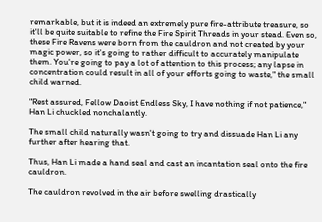remarkable, but it is indeed an extremely pure fire-attribute treasure, so it'll be quite suitable to refine the Fire Spirit Threads in your stead. Even so, these Fire Ravens were born from the cauldron and not created by your magic power, so it's going to rather difficult to accurately manipulate them. You're going to pay a lot of attention to this process; any lapse in concentration could result in all of your efforts going to waste," the small child warned.

"Rest assured, Fellow Daoist Endless Sky, I have nothing if not patience," Han Li chuckled nonchalantly.

The small child naturally wasn't going to try and dissuade Han Li any further after hearing that.

Thus, Han Li made a hand seal and cast an incantation seal onto the fire cauldron.

The cauldron revolved in the air before swelling drastically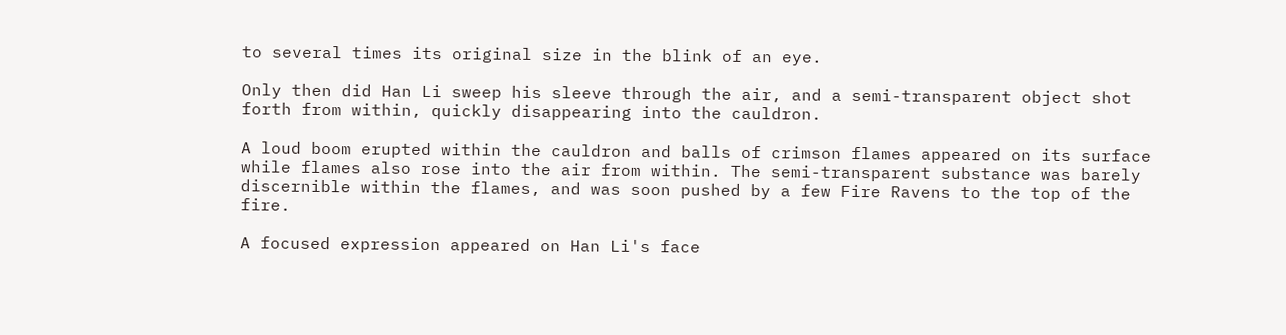to several times its original size in the blink of an eye.

Only then did Han Li sweep his sleeve through the air, and a semi-transparent object shot forth from within, quickly disappearing into the cauldron.

A loud boom erupted within the cauldron and balls of crimson flames appeared on its surface while flames also rose into the air from within. The semi-transparent substance was barely discernible within the flames, and was soon pushed by a few Fire Ravens to the top of the fire.

A focused expression appeared on Han Li's face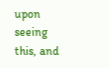upon seeing this, and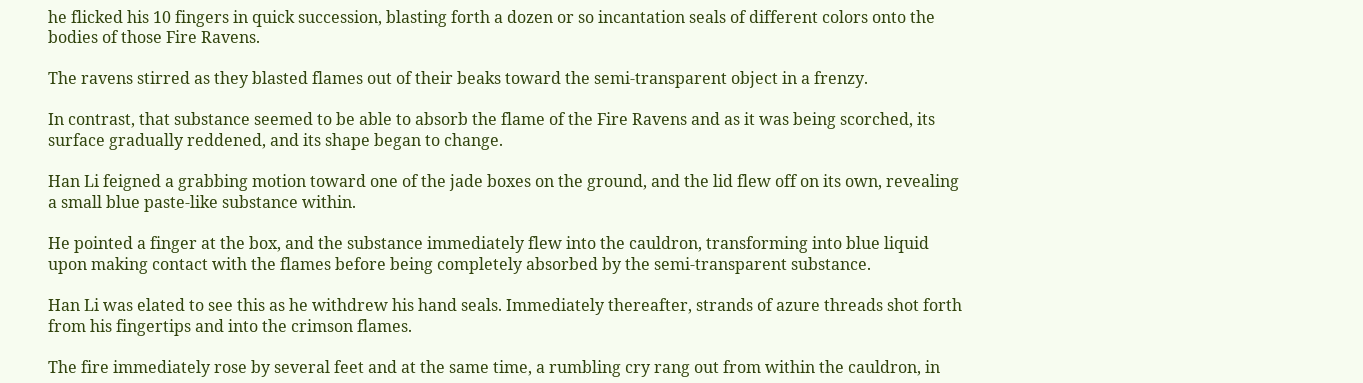he flicked his 10 fingers in quick succession, blasting forth a dozen or so incantation seals of different colors onto the bodies of those Fire Ravens.

The ravens stirred as they blasted flames out of their beaks toward the semi-transparent object in a frenzy.

In contrast, that substance seemed to be able to absorb the flame of the Fire Ravens and as it was being scorched, its surface gradually reddened, and its shape began to change.

Han Li feigned a grabbing motion toward one of the jade boxes on the ground, and the lid flew off on its own, revealing a small blue paste-like substance within.

He pointed a finger at the box, and the substance immediately flew into the cauldron, transforming into blue liquid upon making contact with the flames before being completely absorbed by the semi-transparent substance.

Han Li was elated to see this as he withdrew his hand seals. Immediately thereafter, strands of azure threads shot forth from his fingertips and into the crimson flames.

The fire immediately rose by several feet and at the same time, a rumbling cry rang out from within the cauldron, in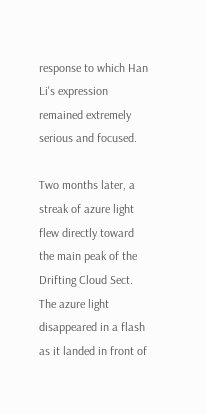response to which Han Li's expression remained extremely serious and focused.

Two months later, a streak of azure light flew directly toward the main peak of the Drifting Cloud Sect. The azure light disappeared in a flash as it landed in front of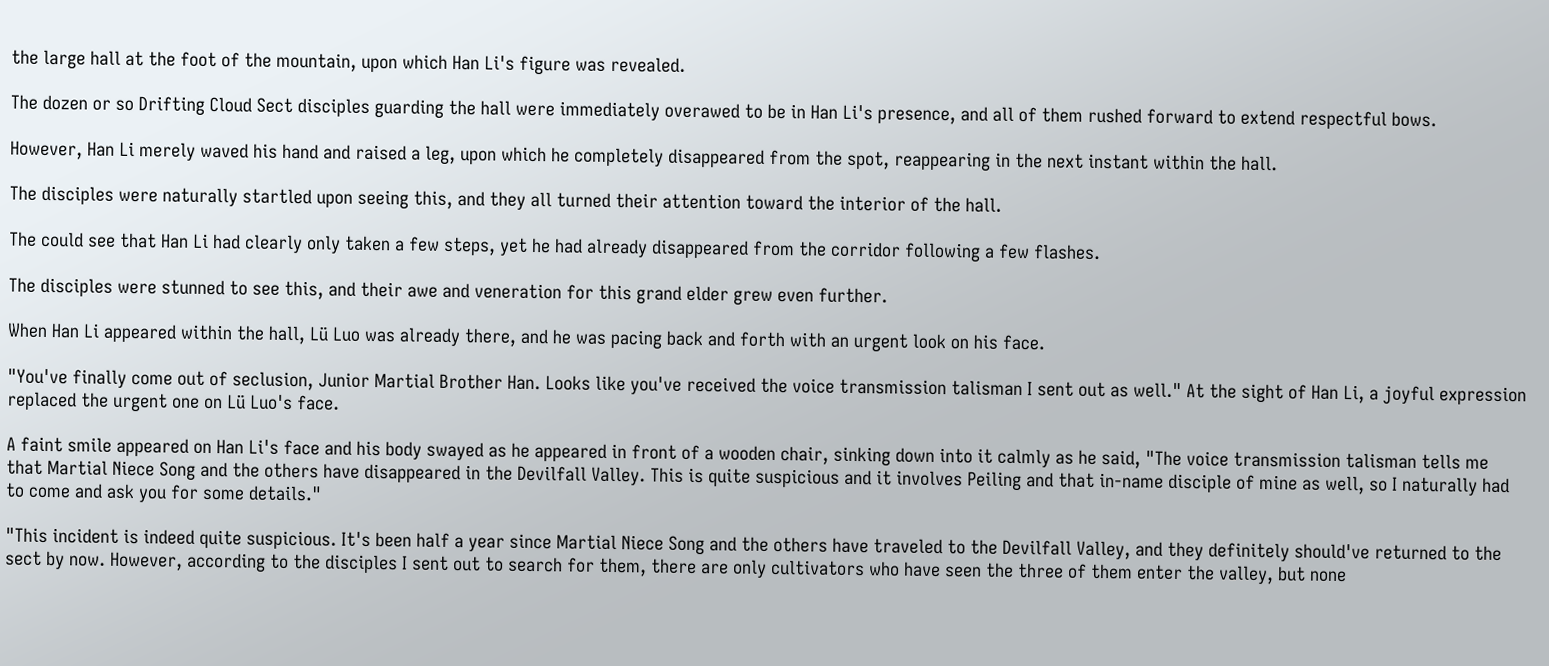the large hall at the foot of the mountain, upon which Han Li's figure was revealed.

The dozen or so Drifting Cloud Sect disciples guarding the hall were immediately overawed to be in Han Li's presence, and all of them rushed forward to extend respectful bows.

However, Han Li merely waved his hand and raised a leg, upon which he completely disappeared from the spot, reappearing in the next instant within the hall.

The disciples were naturally startled upon seeing this, and they all turned their attention toward the interior of the hall.

The could see that Han Li had clearly only taken a few steps, yet he had already disappeared from the corridor following a few flashes.

The disciples were stunned to see this, and their awe and veneration for this grand elder grew even further.

When Han Li appeared within the hall, Lü Luo was already there, and he was pacing back and forth with an urgent look on his face.

"You've finally come out of seclusion, Junior Martial Brother Han. Looks like you've received the voice transmission talisman I sent out as well." At the sight of Han Li, a joyful expression replaced the urgent one on Lü Luo's face.

A faint smile appeared on Han Li's face and his body swayed as he appeared in front of a wooden chair, sinking down into it calmly as he said, "The voice transmission talisman tells me that Martial Niece Song and the others have disappeared in the Devilfall Valley. This is quite suspicious and it involves Peiling and that in-name disciple of mine as well, so I naturally had to come and ask you for some details."

"This incident is indeed quite suspicious. It's been half a year since Martial Niece Song and the others have traveled to the Devilfall Valley, and they definitely should've returned to the sect by now. However, according to the disciples I sent out to search for them, there are only cultivators who have seen the three of them enter the valley, but none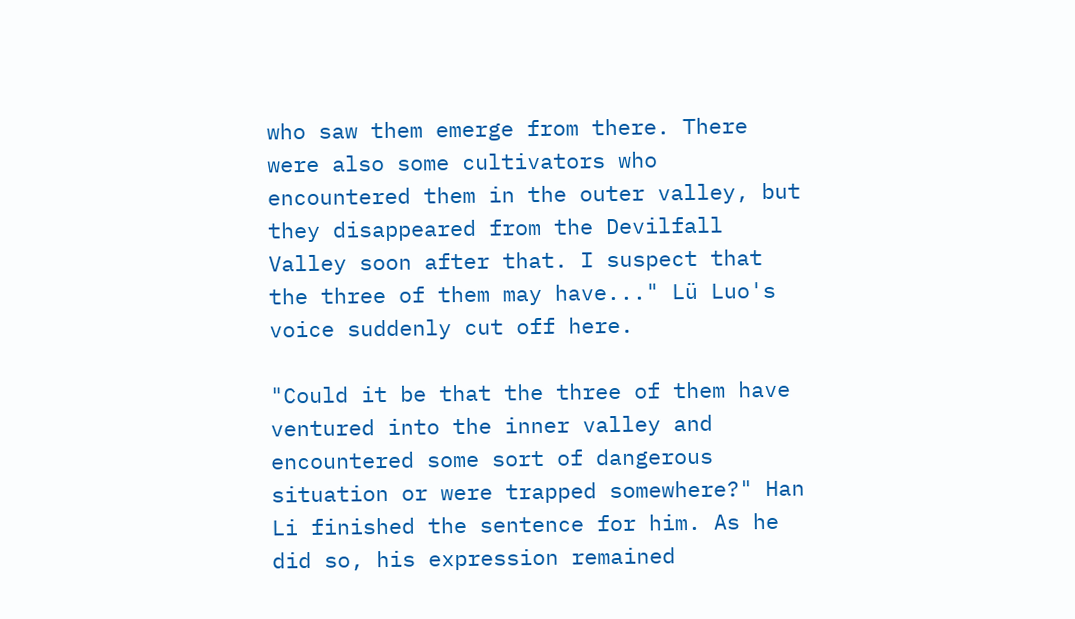who saw them emerge from there. There were also some cultivators who encountered them in the outer valley, but they disappeared from the Devilfall Valley soon after that. I suspect that the three of them may have..." Lü Luo's voice suddenly cut off here.

"Could it be that the three of them have ventured into the inner valley and encountered some sort of dangerous situation or were trapped somewhere?" Han Li finished the sentence for him. As he did so, his expression remained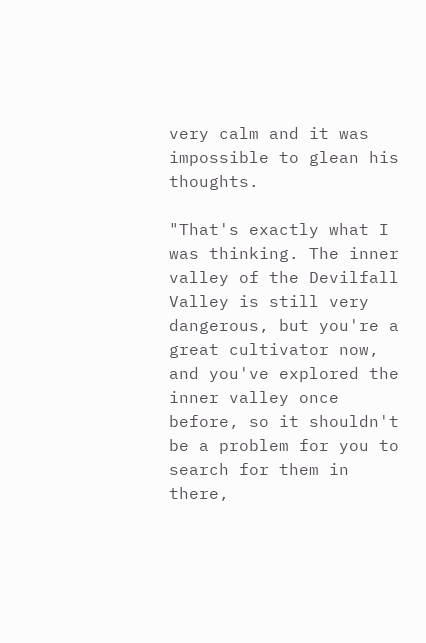very calm and it was impossible to glean his thoughts.

"That's exactly what I was thinking. The inner valley of the Devilfall Valley is still very dangerous, but you're a great cultivator now, and you've explored the inner valley once before, so it shouldn't be a problem for you to search for them in there,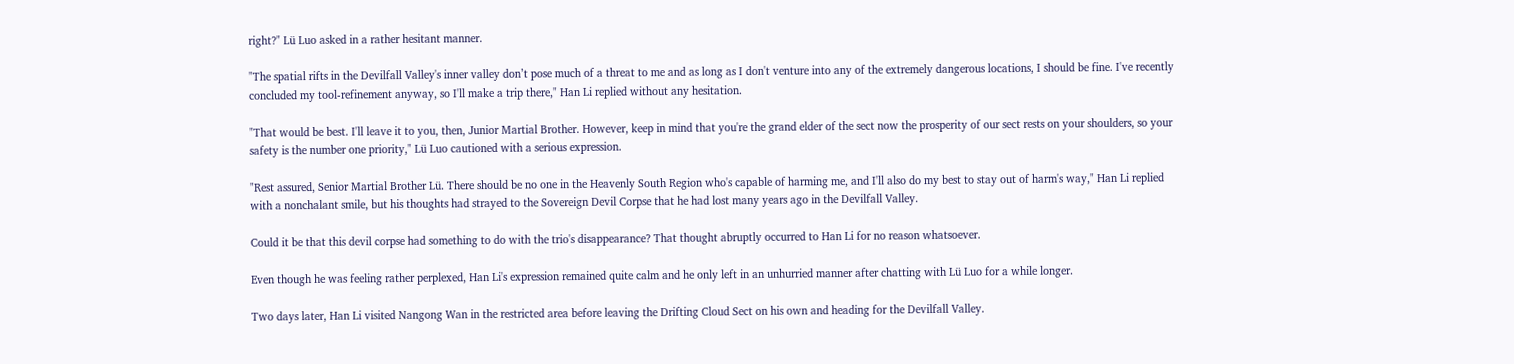right?" Lü Luo asked in a rather hesitant manner.

"The spatial rifts in the Devilfall Valley's inner valley don’t pose much of a threat to me and as long as I don't venture into any of the extremely dangerous locations, I should be fine. I've recently concluded my tool-refinement anyway, so I'll make a trip there," Han Li replied without any hesitation.

"That would be best. I'll leave it to you, then, Junior Martial Brother. However, keep in mind that you're the grand elder of the sect now the prosperity of our sect rests on your shoulders, so your safety is the number one priority," Lü Luo cautioned with a serious expression.

"Rest assured, Senior Martial Brother Lü. There should be no one in the Heavenly South Region who's capable of harming me, and I'll also do my best to stay out of harm's way," Han Li replied with a nonchalant smile, but his thoughts had strayed to the Sovereign Devil Corpse that he had lost many years ago in the Devilfall Valley.

Could it be that this devil corpse had something to do with the trio's disappearance? That thought abruptly occurred to Han Li for no reason whatsoever.

Even though he was feeling rather perplexed, Han Li's expression remained quite calm and he only left in an unhurried manner after chatting with Lü Luo for a while longer.

Two days later, Han Li visited Nangong Wan in the restricted area before leaving the Drifting Cloud Sect on his own and heading for the Devilfall Valley.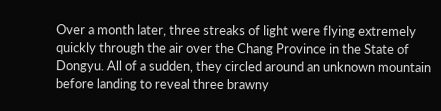Over a month later, three streaks of light were flying extremely quickly through the air over the Chang Province in the State of Dongyu. All of a sudden, they circled around an unknown mountain before landing to reveal three brawny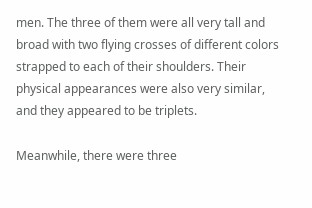men. The three of them were all very tall and broad with two flying crosses of different colors strapped to each of their shoulders. Their physical appearances were also very similar, and they appeared to be triplets.

Meanwhile, there were three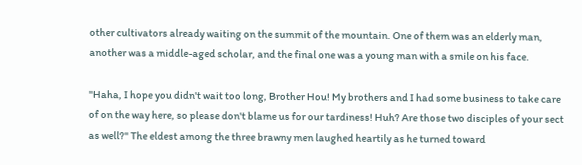other cultivators already waiting on the summit of the mountain. One of them was an elderly man, another was a middle-aged scholar, and the final one was a young man with a smile on his face.

"Haha, I hope you didn't wait too long, Brother Hou! My brothers and I had some business to take care of on the way here, so please don't blame us for our tardiness! Huh? Are those two disciples of your sect as well?" The eldest among the three brawny men laughed heartily as he turned toward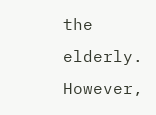the elderly. However,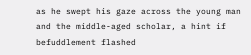as he swept his gaze across the young man and the middle-aged scholar, a hint if befuddlement flashed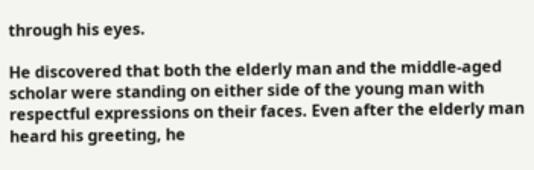through his eyes.

He discovered that both the elderly man and the middle-aged scholar were standing on either side of the young man with respectful expressions on their faces. Even after the elderly man heard his greeting, he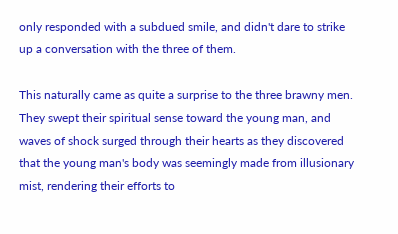only responded with a subdued smile, and didn't dare to strike up a conversation with the three of them.

This naturally came as quite a surprise to the three brawny men. They swept their spiritual sense toward the young man, and waves of shock surged through their hearts as they discovered that the young man's body was seemingly made from illusionary mist, rendering their efforts to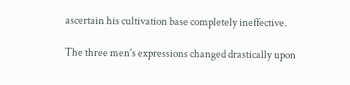ascertain his cultivation base completely ineffective.

The three men's expressions changed drastically upon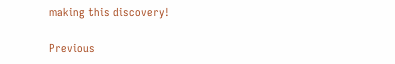making this discovery!

Previous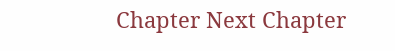Chapter Next Chapter